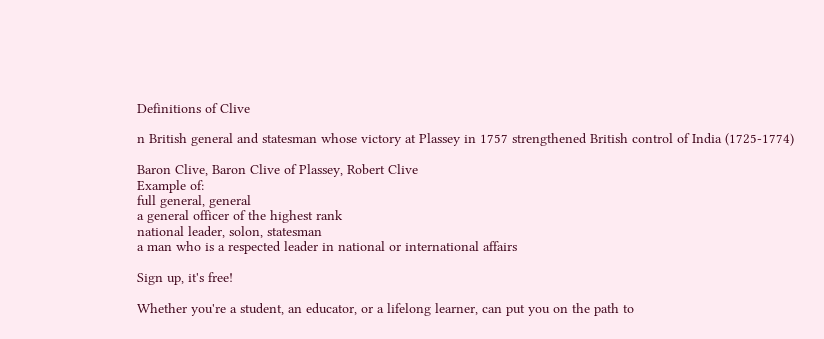Definitions of Clive

n British general and statesman whose victory at Plassey in 1757 strengthened British control of India (1725-1774)

Baron Clive, Baron Clive of Plassey, Robert Clive
Example of:
full general, general
a general officer of the highest rank
national leader, solon, statesman
a man who is a respected leader in national or international affairs

Sign up, it's free!

Whether you're a student, an educator, or a lifelong learner, can put you on the path to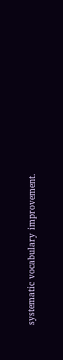systematic vocabulary improvement.